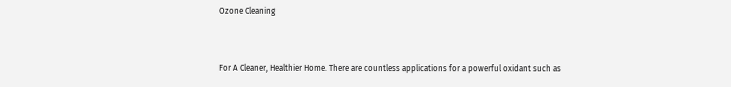Ozone Cleaning


For A Cleaner, Healthier Home. There are countless applications for a powerful oxidant such as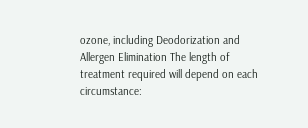ozone, including Deodorization and Allergen Elimination The length of treatment required will depend on each circumstance: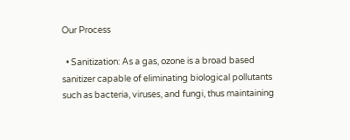Our Process

  • Sanitization: As a gas, ozone is a broad based sanitizer capable of eliminating biological pollutants such as bacteria, viruses, and fungi, thus maintaining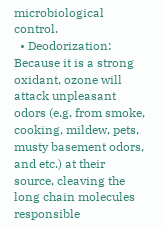microbiological control.
  • Deodorization: Because it is a strong oxidant, ozone will attack unpleasant odors (e.g. from smoke, cooking, mildew, pets, musty basement odors, and etc.) at their source, cleaving the long chain molecules responsible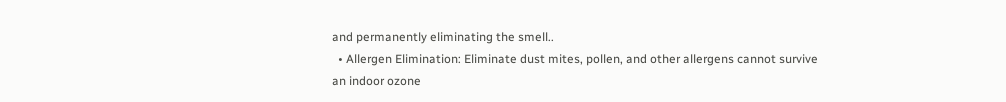and permanently eliminating the smell..
  • Allergen Elimination: Eliminate dust mites, pollen, and other allergens cannot survive an indoor ozone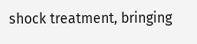shock treatment, bringing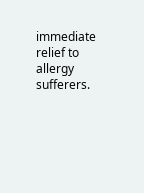immediate relief to allergy sufferers.